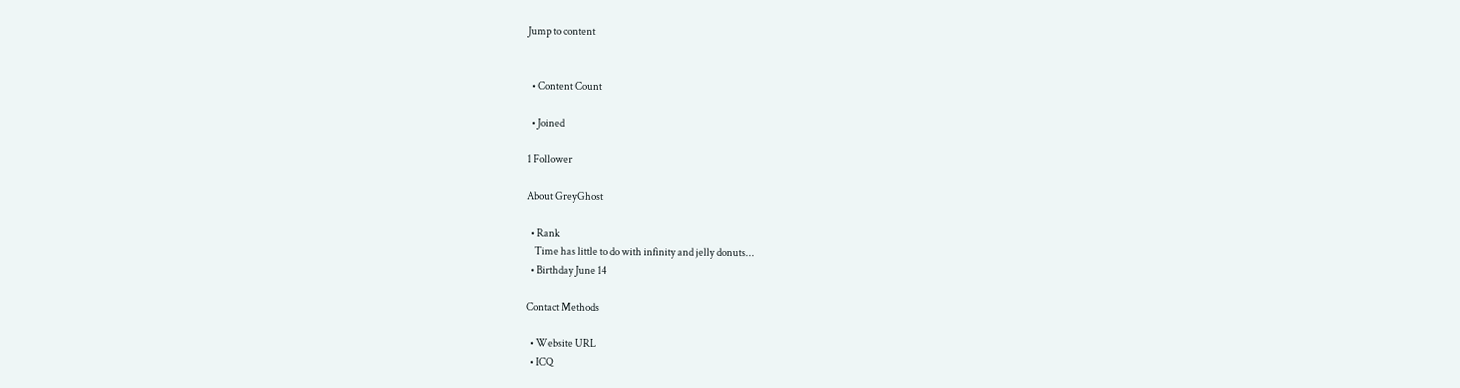Jump to content


  • Content Count

  • Joined

1 Follower

About GreyGhost

  • Rank
    Time has little to do with infinity and jelly donuts...
  • Birthday June 14

Contact Methods

  • Website URL
  • ICQ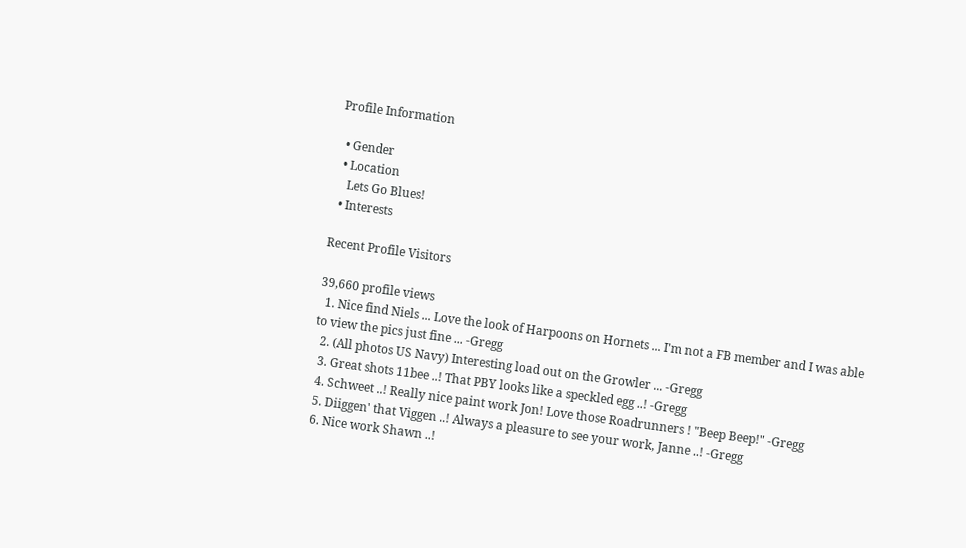Profile Information

  • Gender
  • Location
    Lets Go Blues!
  • Interests

Recent Profile Visitors

39,660 profile views
  1. Nice find Niels ... Love the look of Harpoons on Hornets ... I'm not a FB member and I was able to view the pics just fine ... -Gregg
  2. (All photos US Navy) Interesting load out on the Growler ... -Gregg
  3. Great shots 11bee ..! That PBY looks like a speckled egg ..! -Gregg
  4. Schweet ..! Really nice paint work Jon! Love those Roadrunners ! "Beep Beep!" -Gregg
  5. Diiggen' that Viggen ..! Always a pleasure to see your work, Janne ..! -Gregg
  6. Nice work Shawn ..!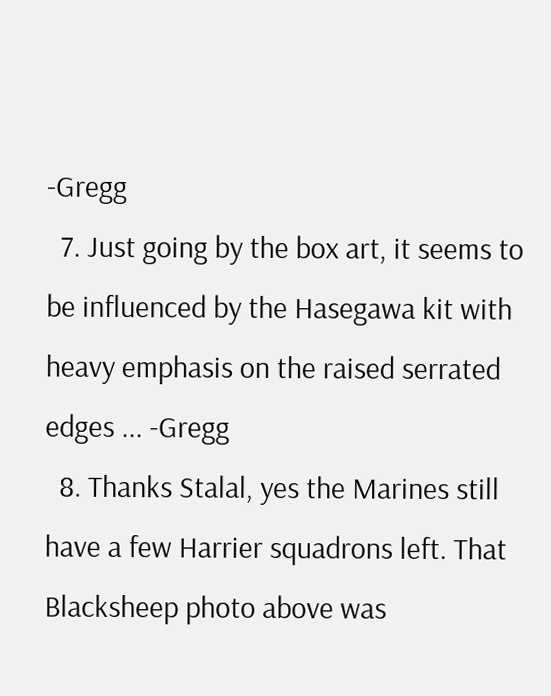-Gregg
  7. Just going by the box art, it seems to be influenced by the Hasegawa kit with heavy emphasis on the raised serrated edges ... -Gregg
  8. Thanks Stalal, yes the Marines still have a few Harrier squadrons left. That Blacksheep photo above was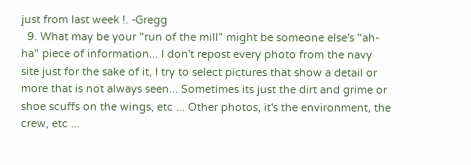just from last week !. -Gregg
  9. What may be your "run of the mill" might be someone else's "ah-ha" piece of information... I don't repost every photo from the navy site just for the sake of it, I try to select pictures that show a detail or more that is not always seen... Sometimes its just the dirt and grime or shoe scuffs on the wings, etc ... Other photos, it's the environment, the crew, etc ...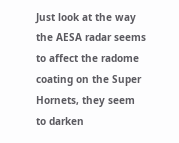Just look at the way the AESA radar seems to affect the radome coating on the Super Hornets, they seem to darken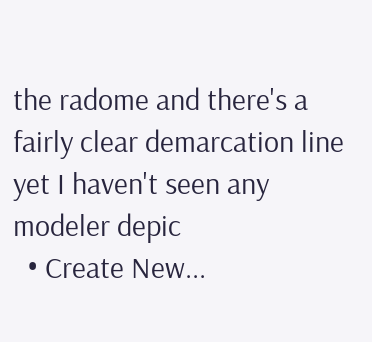the radome and there's a fairly clear demarcation line yet I haven't seen any modeler depic
  • Create New...